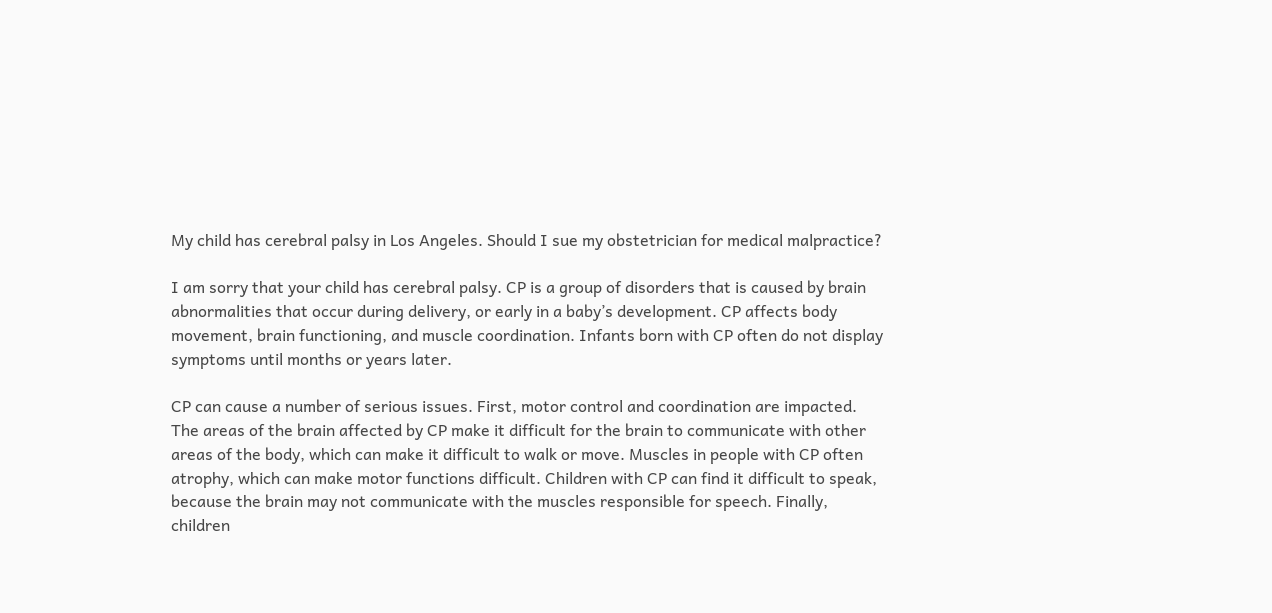My child has cerebral palsy in Los Angeles. Should I sue my obstetrician for medical malpractice?

I am sorry that your child has cerebral palsy. CP is a group of disorders that is caused by brain abnormalities that occur during delivery, or early in a baby’s development. CP affects body movement, brain functioning, and muscle coordination. Infants born with CP often do not display symptoms until months or years later.

CP can cause a number of serious issues. First, motor control and coordination are impacted. The areas of the brain affected by CP make it difficult for the brain to communicate with other areas of the body, which can make it difficult to walk or move. Muscles in people with CP often atrophy, which can make motor functions difficult. Children with CP can find it difficult to speak, because the brain may not communicate with the muscles responsible for speech. Finally, children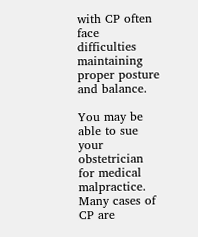with CP often face difficulties maintaining proper posture and balance.

You may be able to sue your obstetrician for medical malpractice. Many cases of CP are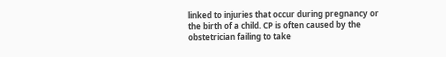linked to injuries that occur during pregnancy or the birth of a child. CP is often caused by the obstetrician failing to take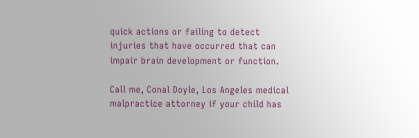quick actions or failing to detect injuries that have occurred that can impair brain development or function.

Call me, Conal Doyle, Los Angeles medical malpractice attorney if your child has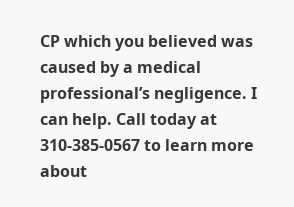CP which you believed was caused by a medical professional’s negligence. I can help. Call today at 310-385-0567 to learn more about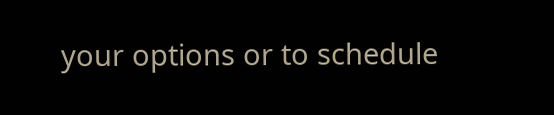your options or to schedule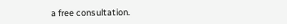a free consultation.